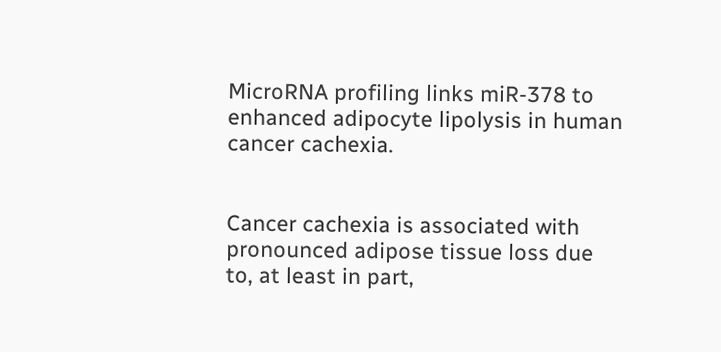MicroRNA profiling links miR-378 to enhanced adipocyte lipolysis in human cancer cachexia.


Cancer cachexia is associated with pronounced adipose tissue loss due to, at least in part,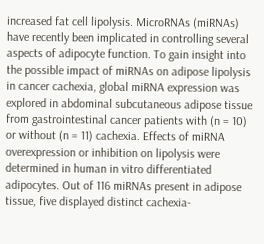increased fat cell lipolysis. MicroRNAs (miRNAs) have recently been implicated in controlling several aspects of adipocyte function. To gain insight into the possible impact of miRNAs on adipose lipolysis in cancer cachexia, global miRNA expression was explored in abdominal subcutaneous adipose tissue from gastrointestinal cancer patients with (n = 10) or without (n = 11) cachexia. Effects of miRNA overexpression or inhibition on lipolysis were determined in human in vitro differentiated adipocytes. Out of 116 miRNAs present in adipose tissue, five displayed distinct cachexia-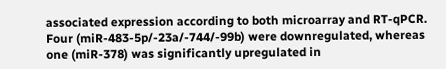associated expression according to both microarray and RT-qPCR. Four (miR-483-5p/-23a/-744/-99b) were downregulated, whereas one (miR-378) was significantly upregulated in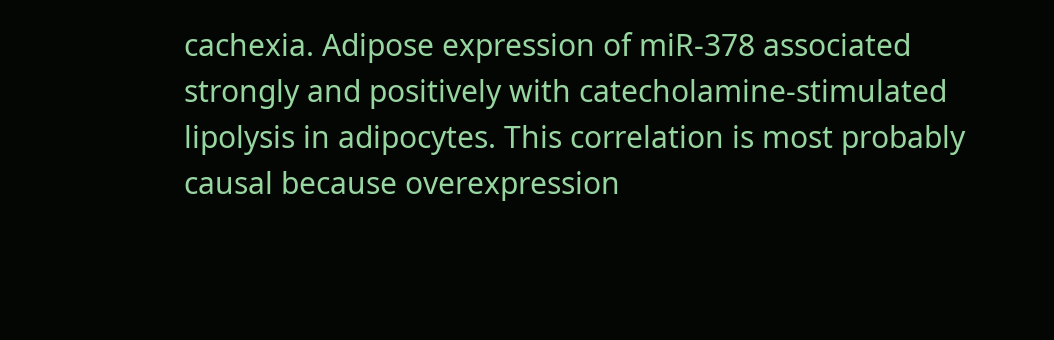cachexia. Adipose expression of miR-378 associated strongly and positively with catecholamine-stimulated lipolysis in adipocytes. This correlation is most probably causal because overexpression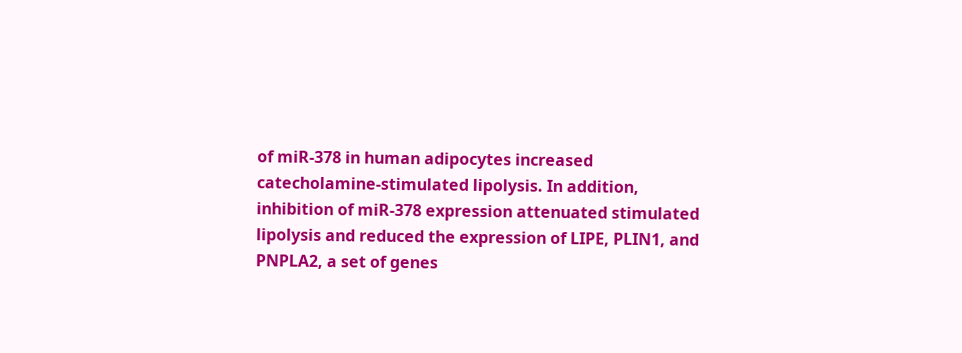of miR-378 in human adipocytes increased catecholamine-stimulated lipolysis. In addition, inhibition of miR-378 expression attenuated stimulated lipolysis and reduced the expression of LIPE, PLIN1, and PNPLA2, a set of genes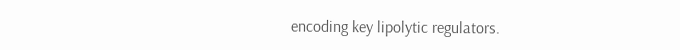encoding key lipolytic regulators.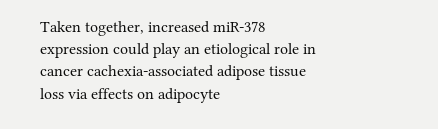Taken together, increased miR-378 expression could play an etiological role in cancer cachexia-associated adipose tissue loss via effects on adipocyte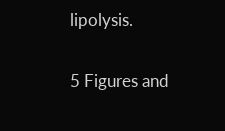lipolysis.


5 Figures and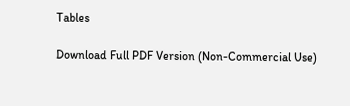Tables

Download Full PDF Version (Non-Commercial Use)